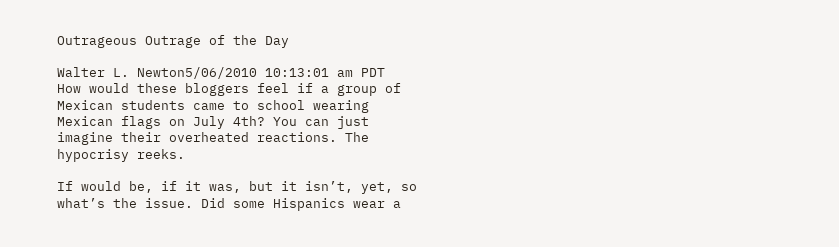Outrageous Outrage of the Day

Walter L. Newton5/06/2010 10:13:01 am PDT
How would these bloggers feel if a group of Mexican students came to school wearing Mexican flags on July 4th? You can just imagine their overheated reactions. The hypocrisy reeks.

If would be, if it was, but it isn’t, yet, so what’s the issue. Did some Hispanics wear a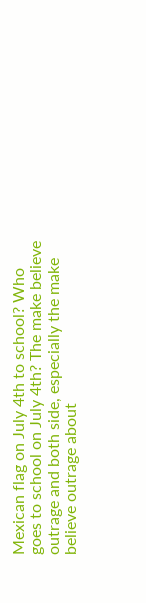Mexican flag on July 4th to school? Who goes to school on July 4th? The make believe outrage and both side, especially the make believe outrage about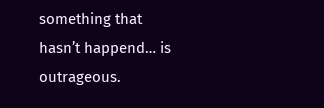something that hasn’t happend… is outrageous.